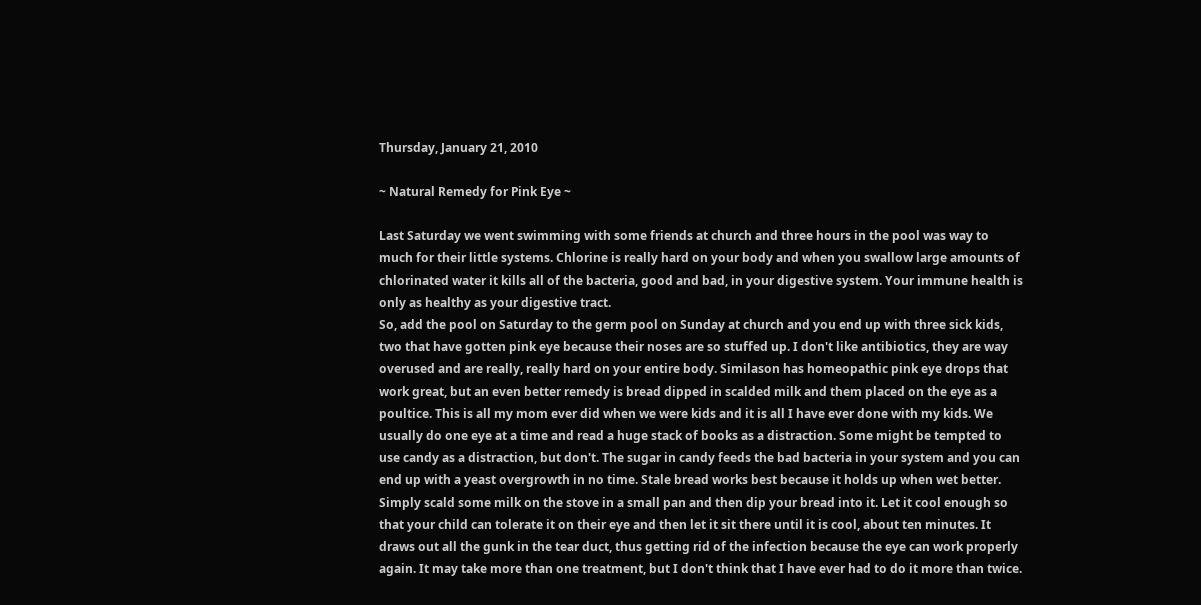Thursday, January 21, 2010

~ Natural Remedy for Pink Eye ~

Last Saturday we went swimming with some friends at church and three hours in the pool was way to much for their little systems. Chlorine is really hard on your body and when you swallow large amounts of chlorinated water it kills all of the bacteria, good and bad, in your digestive system. Your immune health is only as healthy as your digestive tract.
So, add the pool on Saturday to the germ pool on Sunday at church and you end up with three sick kids, two that have gotten pink eye because their noses are so stuffed up. I don't like antibiotics, they are way overused and are really, really hard on your entire body. Similason has homeopathic pink eye drops that work great, but an even better remedy is bread dipped in scalded milk and them placed on the eye as a poultice. This is all my mom ever did when we were kids and it is all I have ever done with my kids. We usually do one eye at a time and read a huge stack of books as a distraction. Some might be tempted to use candy as a distraction, but don't. The sugar in candy feeds the bad bacteria in your system and you can end up with a yeast overgrowth in no time. Stale bread works best because it holds up when wet better.
Simply scald some milk on the stove in a small pan and then dip your bread into it. Let it cool enough so that your child can tolerate it on their eye and then let it sit there until it is cool, about ten minutes. It draws out all the gunk in the tear duct, thus getting rid of the infection because the eye can work properly again. It may take more than one treatment, but I don't think that I have ever had to do it more than twice.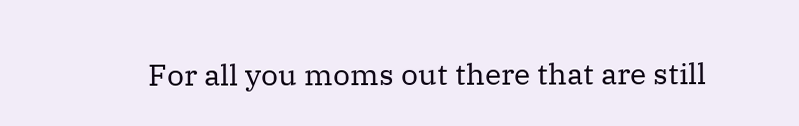For all you moms out there that are still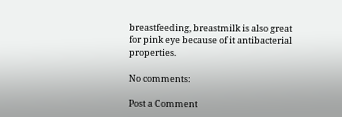breastfeeding, breastmilk is also great for pink eye because of it antibacterial properties.

No comments:

Post a Comment